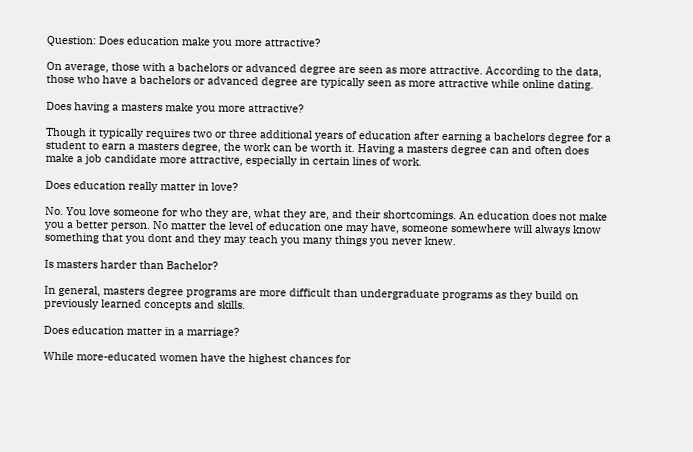Question: Does education make you more attractive?

On average, those with a bachelors or advanced degree are seen as more attractive. According to the data, those who have a bachelors or advanced degree are typically seen as more attractive while online dating.

Does having a masters make you more attractive?

Though it typically requires two or three additional years of education after earning a bachelors degree for a student to earn a masters degree, the work can be worth it. Having a masters degree can and often does make a job candidate more attractive, especially in certain lines of work.

Does education really matter in love?

No. You love someone for who they are, what they are, and their shortcomings. An education does not make you a better person. No matter the level of education one may have, someone somewhere will always know something that you dont and they may teach you many things you never knew.

Is masters harder than Bachelor?

In general, masters degree programs are more difficult than undergraduate programs as they build on previously learned concepts and skills.

Does education matter in a marriage?

While more-educated women have the highest chances for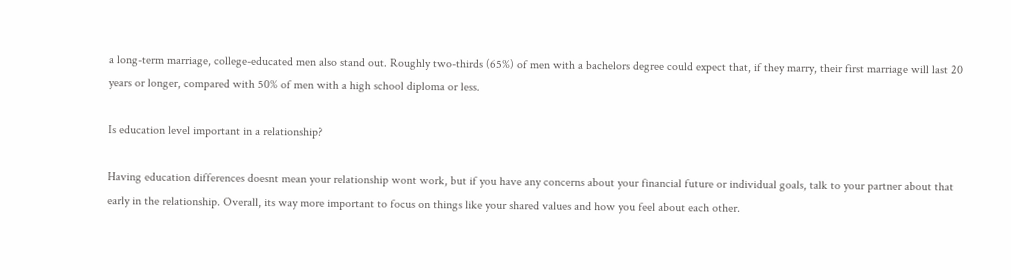a long-term marriage, college-educated men also stand out. Roughly two-thirds (65%) of men with a bachelors degree could expect that, if they marry, their first marriage will last 20 years or longer, compared with 50% of men with a high school diploma or less.

Is education level important in a relationship?

Having education differences doesnt mean your relationship wont work, but if you have any concerns about your financial future or individual goals, talk to your partner about that early in the relationship. Overall, its way more important to focus on things like your shared values and how you feel about each other.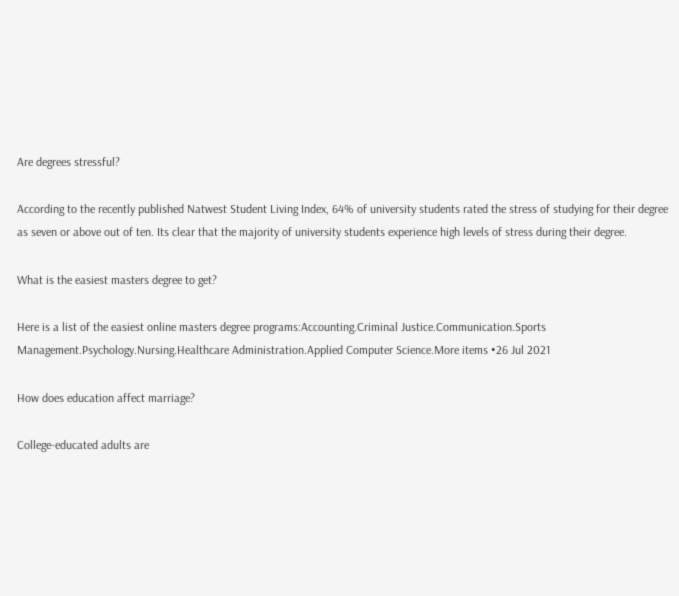Are degrees stressful?

According to the recently published Natwest Student Living Index, 64% of university students rated the stress of studying for their degree as seven or above out of ten. Its clear that the majority of university students experience high levels of stress during their degree.

What is the easiest masters degree to get?

Here is a list of the easiest online masters degree programs:Accounting.Criminal Justice.Communication.Sports Management.Psychology.Nursing.Healthcare Administration.Applied Computer Science.More items •26 Jul 2021

How does education affect marriage?

College-educated adults are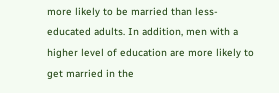more likely to be married than less-educated adults. In addition, men with a higher level of education are more likely to get married in the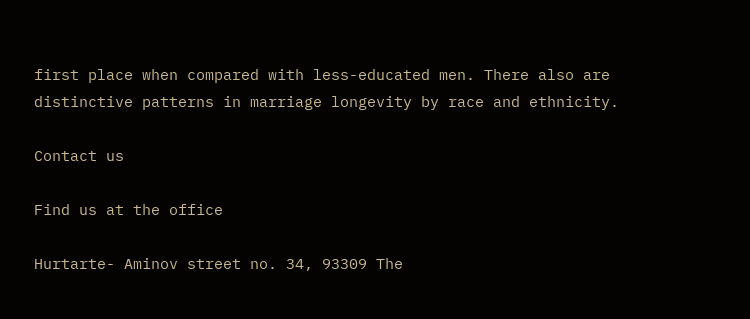first place when compared with less-educated men. There also are distinctive patterns in marriage longevity by race and ethnicity.

Contact us

Find us at the office

Hurtarte- Aminov street no. 34, 93309 The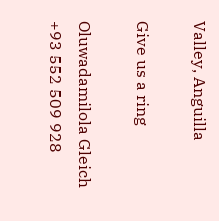Valley, Anguilla

Give us a ring

Oluwadamilola Gleich
+93 552 509 928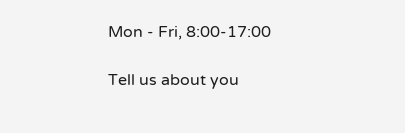Mon - Fri, 8:00-17:00

Tell us about you